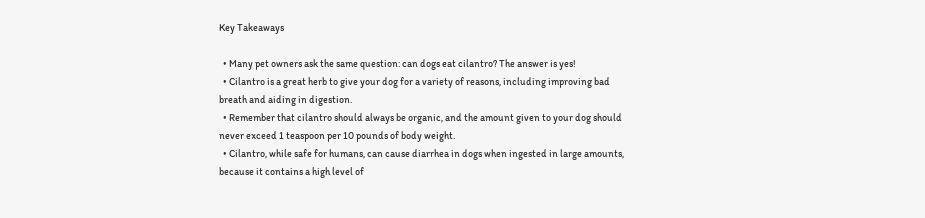Key Takeaways

  • Many pet owners ask the same question: can dogs eat cilantro? The answer is yes!
  • Cilantro is a great herb to give your dog for a variety of reasons, including improving bad breath and aiding in digestion.
  • Remember that cilantro should always be organic, and the amount given to your dog should never exceed 1 teaspoon per 10 pounds of body weight.
  • Cilantro, while safe for humans, can cause diarrhea in dogs when ingested in large amounts, because it contains a high level of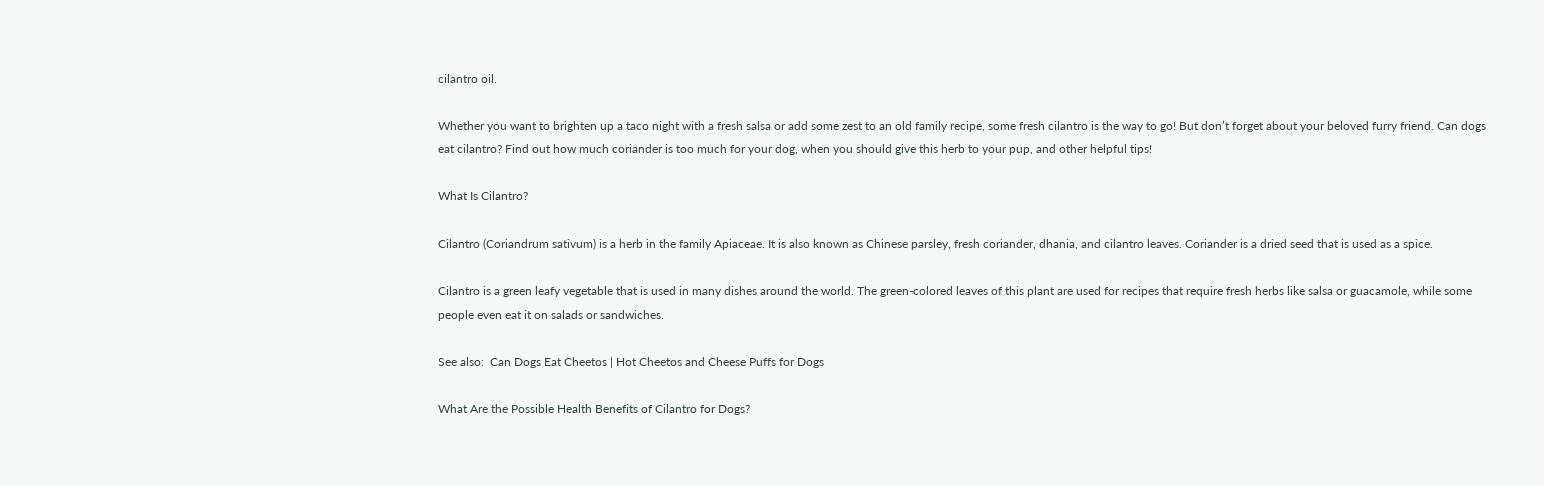cilantro oil.

Whether you want to brighten up a taco night with a fresh salsa or add some zest to an old family recipe, some fresh cilantro is the way to go! But don’t forget about your beloved furry friend. Can dogs eat cilantro? Find out how much coriander is too much for your dog, when you should give this herb to your pup, and other helpful tips!

What Is Cilantro?

Cilantro (Coriandrum sativum) is a herb in the family Apiaceae. It is also known as Chinese parsley, fresh coriander, dhania, and cilantro leaves. Coriander is a dried seed that is used as a spice.

Cilantro is a green leafy vegetable that is used in many dishes around the world. The green-colored leaves of this plant are used for recipes that require fresh herbs like salsa or guacamole, while some people even eat it on salads or sandwiches.

See also:  Can Dogs Eat Cheetos | Hot Cheetos and Cheese Puffs for Dogs

What Are the Possible Health Benefits of Cilantro for Dogs?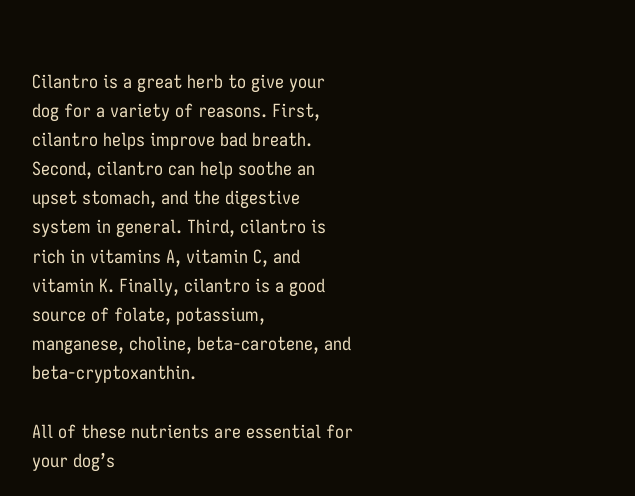Cilantro is a great herb to give your dog for a variety of reasons. First, cilantro helps improve bad breath. Second, cilantro can help soothe an upset stomach, and the digestive system in general. Third, cilantro is rich in vitamins A, vitamin C, and vitamin K. Finally, cilantro is a good source of folate, potassium, manganese, choline, beta-carotene, and beta-cryptoxanthin.

All of these nutrients are essential for your dog’s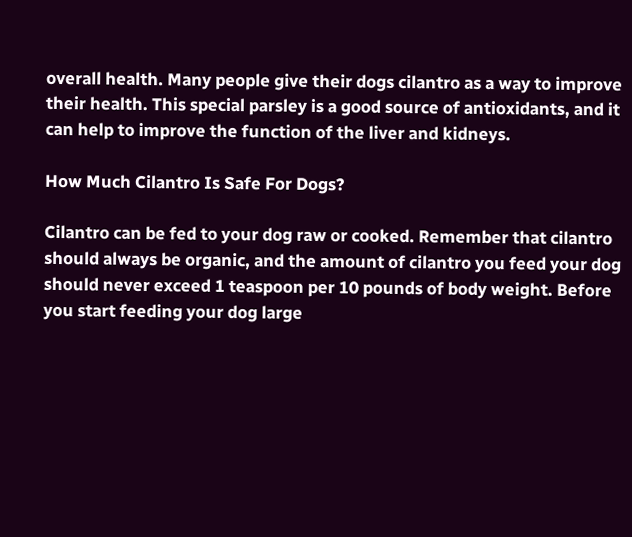overall health. Many people give their dogs cilantro as a way to improve their health. This special parsley is a good source of antioxidants, and it can help to improve the function of the liver and kidneys.

How Much Cilantro Is Safe For Dogs?

Cilantro can be fed to your dog raw or cooked. Remember that cilantro should always be organic, and the amount of cilantro you feed your dog should never exceed 1 teaspoon per 10 pounds of body weight. Before you start feeding your dog large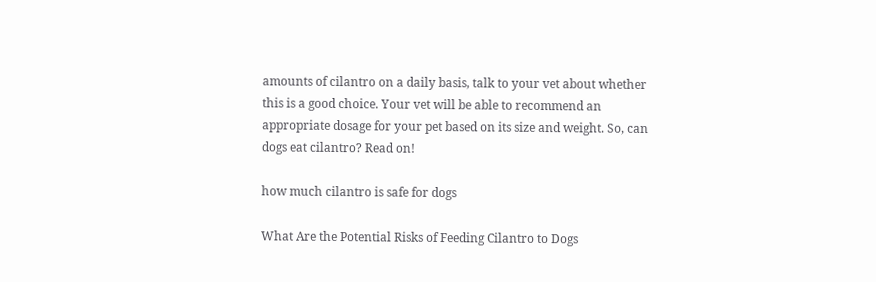amounts of cilantro on a daily basis, talk to your vet about whether this is a good choice. Your vet will be able to recommend an appropriate dosage for your pet based on its size and weight. So, can dogs eat cilantro? Read on!

how much cilantro is safe for dogs

What Are the Potential Risks of Feeding Cilantro to Dogs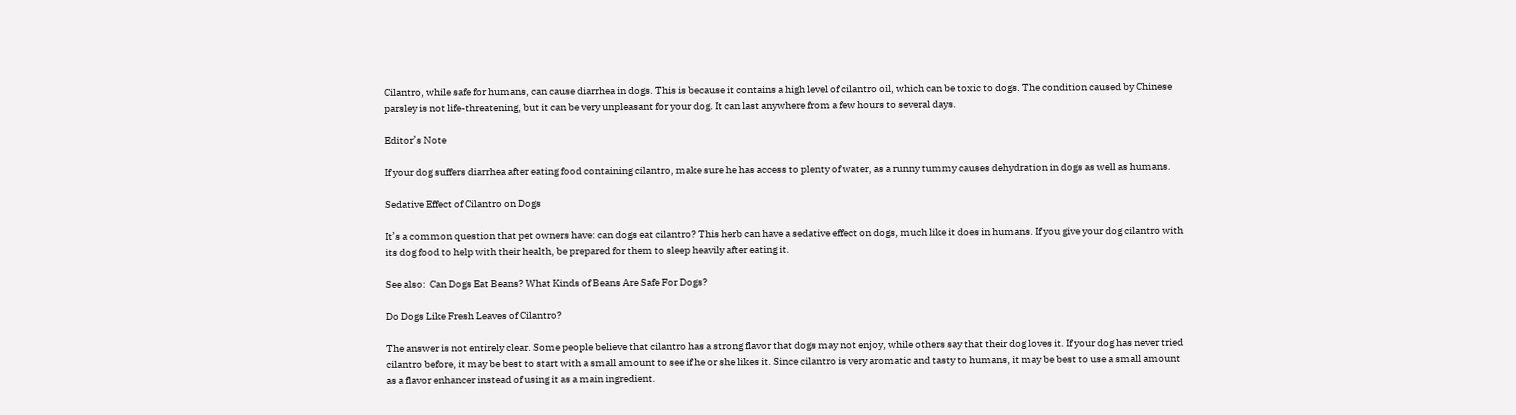Cilantro, while safe for humans, can cause diarrhea in dogs. This is because it contains a high level of cilantro oil, which can be toxic to dogs. The condition caused by Chinese parsley is not life-threatening, but it can be very unpleasant for your dog. It can last anywhere from a few hours to several days.

Editor’s Note

If your dog suffers diarrhea after eating food containing cilantro, make sure he has access to plenty of water, as a runny tummy causes dehydration in dogs as well as humans.

Sedative Effect of Cilantro on Dogs

It’s a common question that pet owners have: can dogs eat cilantro? This herb can have a sedative effect on dogs, much like it does in humans. If you give your dog cilantro with its dog food to help with their health, be prepared for them to sleep heavily after eating it.

See also:  Can Dogs Eat Beans? What Kinds of Beans Are Safe For Dogs?

Do Dogs Like Fresh Leaves of Cilantro?

The answer is not entirely clear. Some people believe that cilantro has a strong flavor that dogs may not enjoy, while others say that their dog loves it. If your dog has never tried cilantro before, it may be best to start with a small amount to see if he or she likes it. Since cilantro is very aromatic and tasty to humans, it may be best to use a small amount as a flavor enhancer instead of using it as a main ingredient.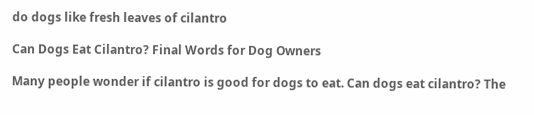do dogs like fresh leaves of cilantro

Can Dogs Eat Cilantro? Final Words for Dog Owners

Many people wonder if cilantro is good for dogs to eat. Can dogs eat cilantro? The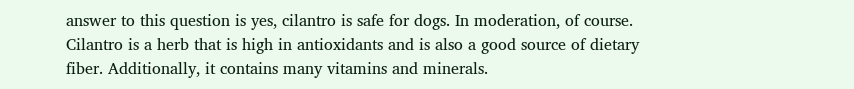answer to this question is yes, cilantro is safe for dogs. In moderation, of course. Cilantro is a herb that is high in antioxidants and is also a good source of dietary fiber. Additionally, it contains many vitamins and minerals.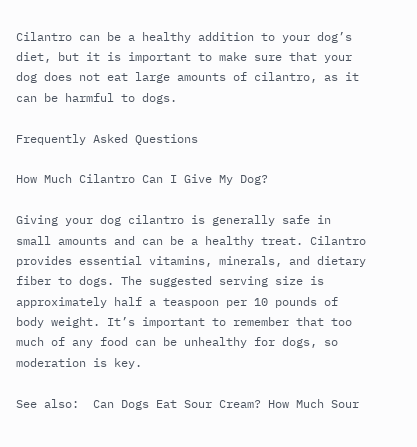Cilantro can be a healthy addition to your dog’s diet, but it is important to make sure that your dog does not eat large amounts of cilantro, as it can be harmful to dogs.

Frequently Asked Questions

How Much Cilantro Can I Give My Dog?

Giving your dog cilantro is generally safe in small amounts and can be a healthy treat. Cilantro provides essential vitamins, minerals, and dietary fiber to dogs. The suggested serving size is approximately half a teaspoon per 10 pounds of body weight. It’s important to remember that too much of any food can be unhealthy for dogs, so moderation is key.

See also:  Can Dogs Eat Sour Cream? How Much Sour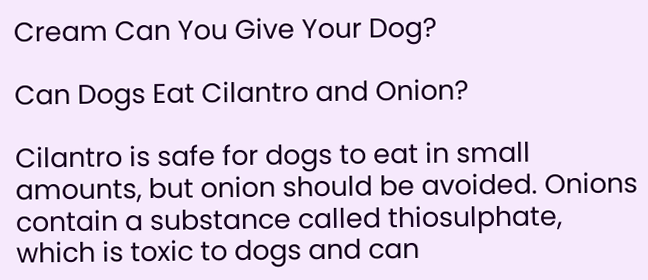Cream Can You Give Your Dog?

Can Dogs Eat Cilantro and Onion?

Cilantro is safe for dogs to eat in small amounts, but onion should be avoided. Onions contain a substance called thiosulphate, which is toxic to dogs and can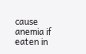cause anemia if eaten in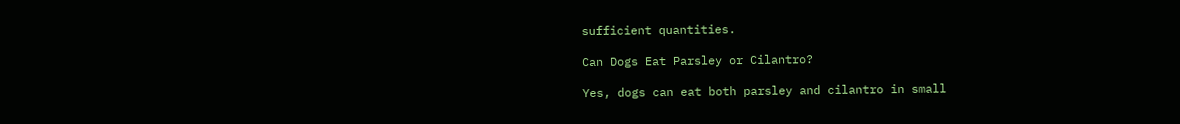sufficient quantities.

Can Dogs Eat Parsley or Cilantro?

Yes, dogs can eat both parsley and cilantro in small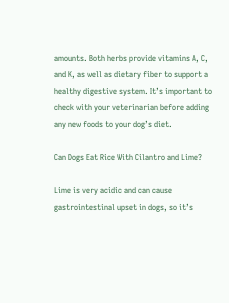amounts. Both herbs provide vitamins A, C, and K, as well as dietary fiber to support a healthy digestive system. It’s important to check with your veterinarian before adding any new foods to your dog’s diet.

Can Dogs Eat Rice With Cilantro and Lime?

Lime is very acidic and can cause gastrointestinal upset in dogs, so it’s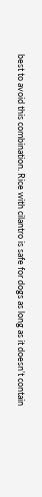best to avoid this combination. Rice with cilantro is safe for dogs as long as it doesn’t contain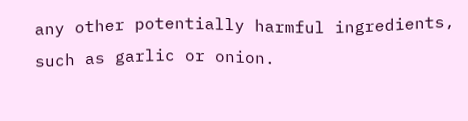any other potentially harmful ingredients, such as garlic or onion.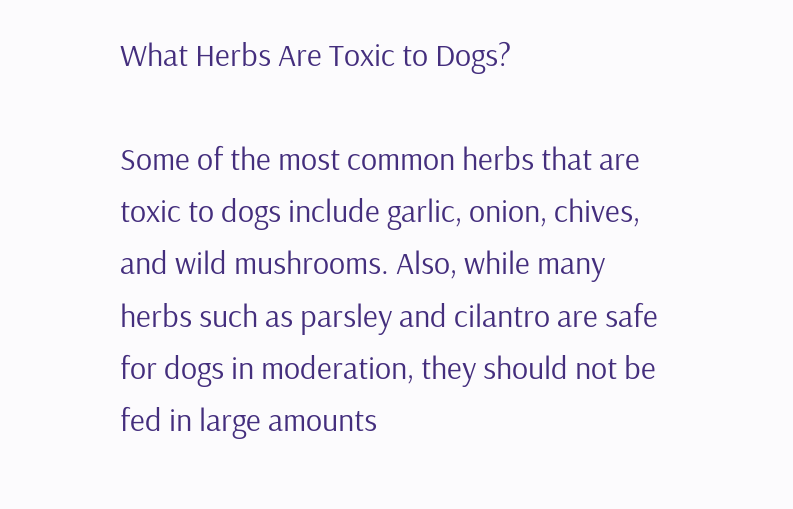What Herbs Are Toxic to Dogs?

Some of the most common herbs that are toxic to dogs include garlic, onion, chives, and wild mushrooms. Also, while many herbs such as parsley and cilantro are safe for dogs in moderation, they should not be fed in large amounts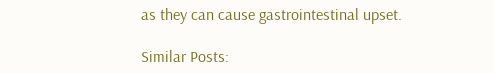as they can cause gastrointestinal upset.

Similar Posts: